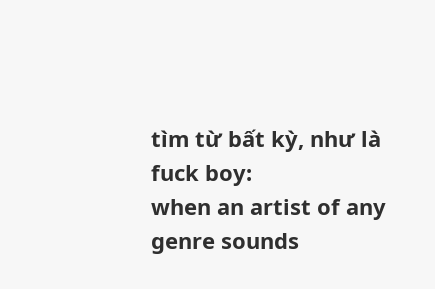tìm từ bất kỳ, như là fuck boy:
when an artist of any genre sounds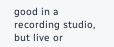good in a recording studio, but live or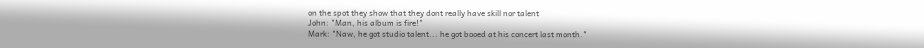on the spot they show that they dont really have skill nor talent
John: "Man, his album is fire!"
Mark: "Naw, he got studio talent... he got booed at his concert last month."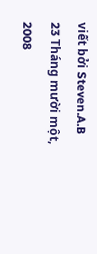viết bởi Steven.A.B 23 Tháng mười một, 2008